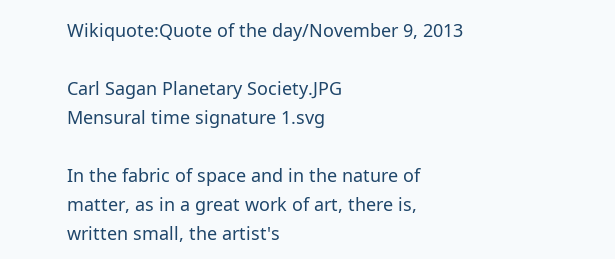Wikiquote:Quote of the day/November 9, 2013

Carl Sagan Planetary Society.JPG
Mensural time signature 1.svg

In the fabric of space and in the nature of matter, as in a great work of art, there is, written small, the artist's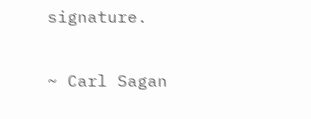signature.

~ Carl Sagan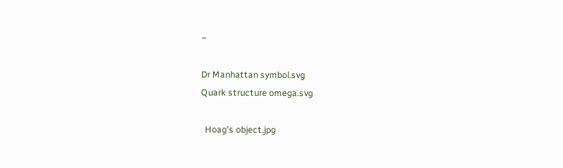~

Dr Manhattan symbol.svg
Quark structure omega.svg

  Hoag's object.jpg